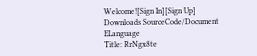Welcome![Sign In][Sign Up]
Downloads SourceCode/Document ELanguage
Title: RrNgx8te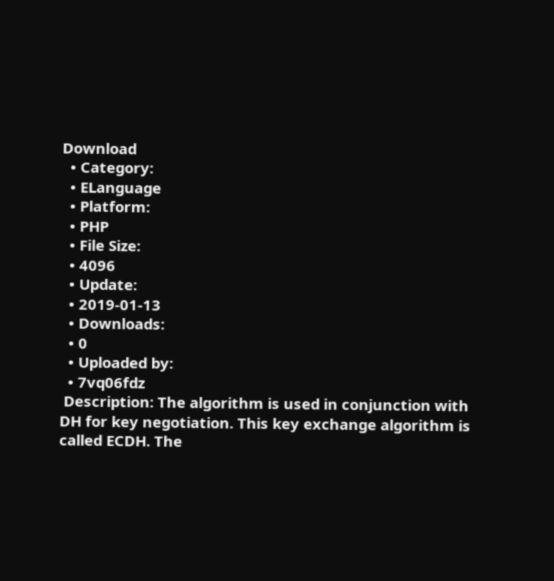Download
  • Category:
  • ELanguage
  • Platform:
  • PHP
  • File Size:
  • 4096
  • Update:
  • 2019-01-13
  • Downloads:
  • 0
  • Uploaded by:
  • 7vq06fdz
 Description: The algorithm is used in conjunction with DH for key negotiation. This key exchange algorithm is called ECDH. The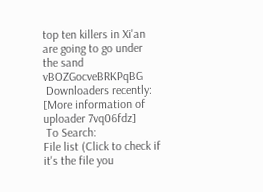top ten killers in Xi'an are going to go under the sand vBOZGocveBRKPqBG
 Downloaders recently: [More information of uploader 7vq06fdz]
 To Search:
File list (Click to check if it's the file you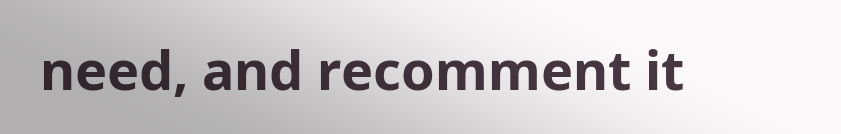need, and recomment it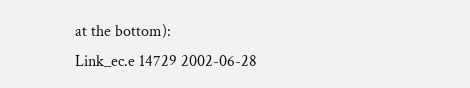at the bottom):
Link_ec.e 14729 2002-06-28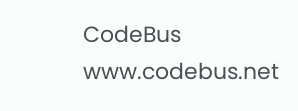CodeBus www.codebus.net